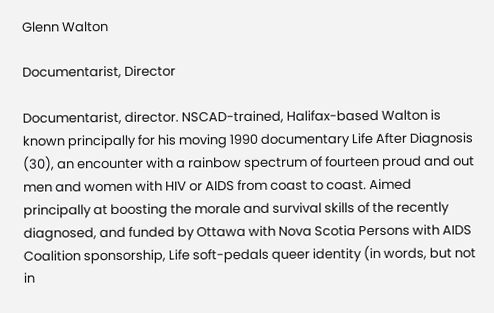Glenn Walton

Documentarist, Director

Documentarist, director. NSCAD-trained, Halifax-based Walton is known principally for his moving 1990 documentary Life After Diagnosis (30), an encounter with a rainbow spectrum of fourteen proud and out men and women with HIV or AIDS from coast to coast. Aimed principally at boosting the morale and survival skills of the recently diagnosed, and funded by Ottawa with Nova Scotia Persons with AIDS Coalition sponsorship, Life soft-pedals queer identity (in words, but not in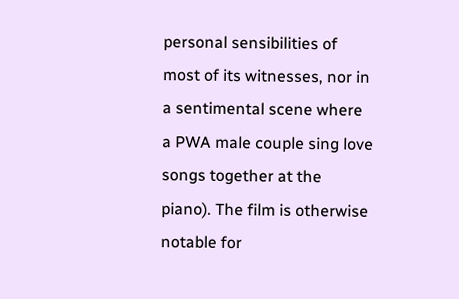personal sensibilities of most of its witnesses, nor in a sentimental scene where a PWA male couple sing love songs together at the piano). The film is otherwise notable for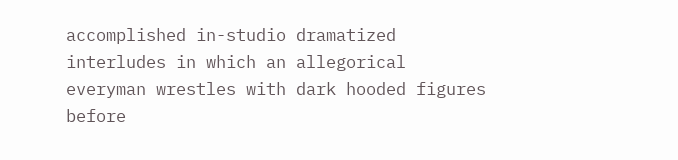accomplished in-studio dramatized interludes in which an allegorical everyman wrestles with dark hooded figures before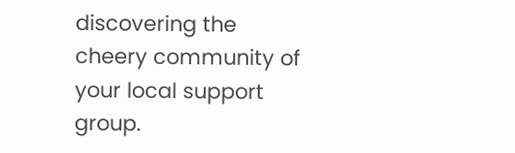discovering the cheery community of your local support group.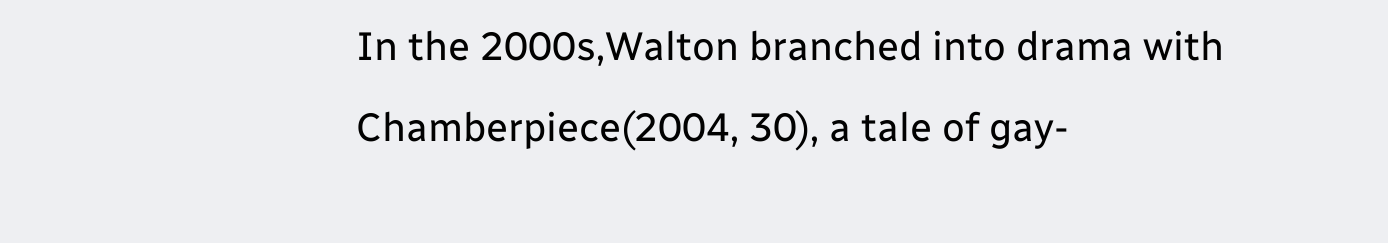In the 2000s,Walton branched into drama with Chamberpiece(2004, 30), a tale of gay-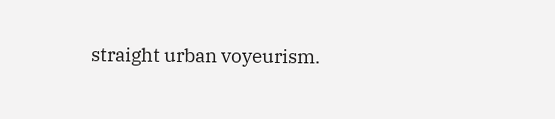straight urban voyeurism.